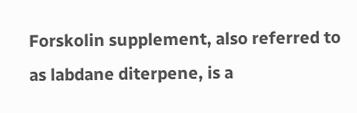Forskolin supplement, also referred to as labdane diterpene, is a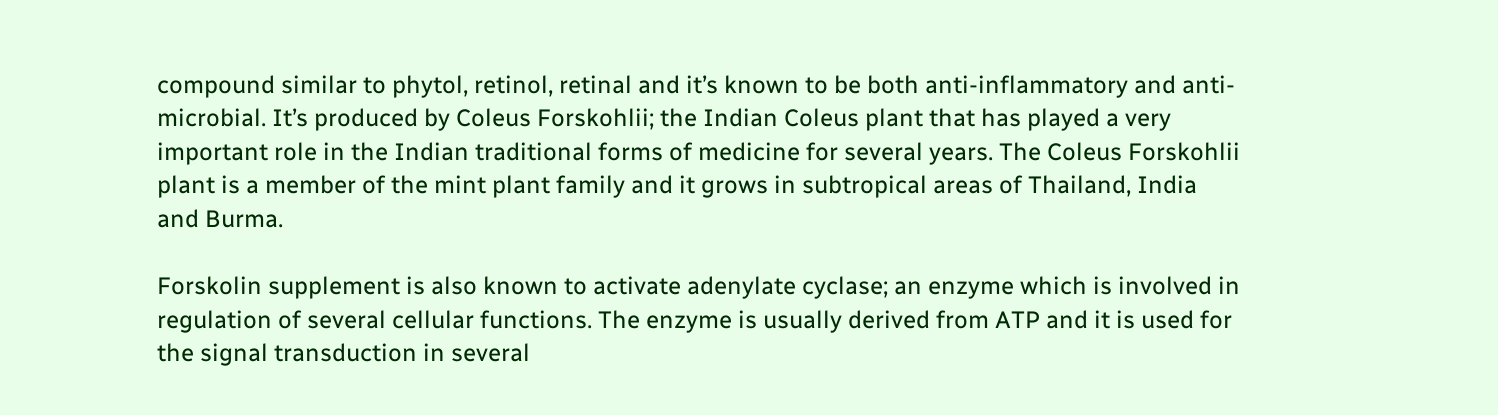compound similar to phytol, retinol, retinal and it’s known to be both anti-inflammatory and anti-microbial. It’s produced by Coleus Forskohlii; the Indian Coleus plant that has played a very important role in the Indian traditional forms of medicine for several years. The Coleus Forskohlii plant is a member of the mint plant family and it grows in subtropical areas of Thailand, India and Burma.

Forskolin supplement is also known to activate adenylate cyclase; an enzyme which is involved in regulation of several cellular functions. The enzyme is usually derived from ATP and it is used for the signal transduction in several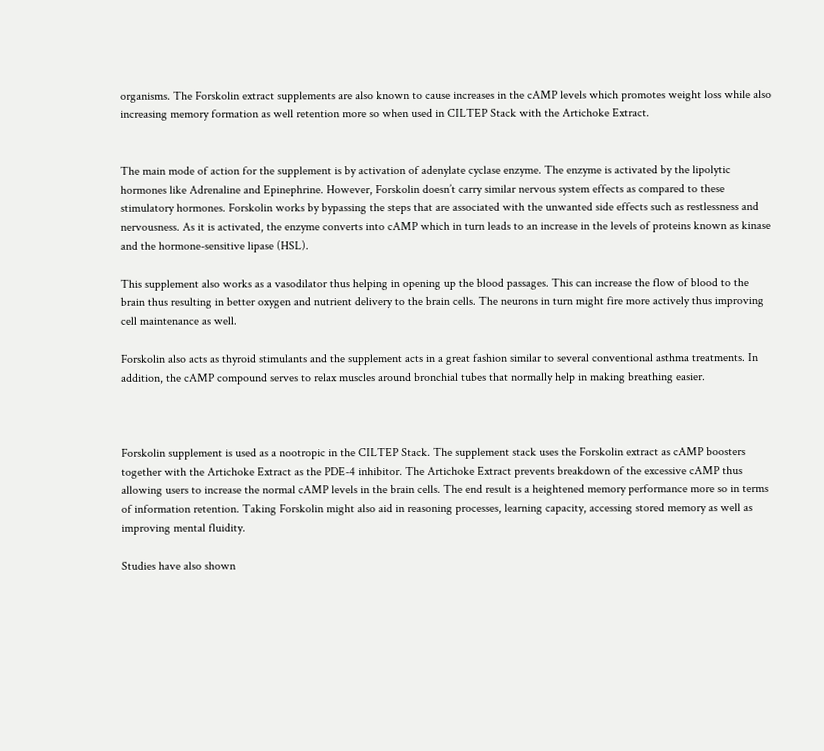organisms. The Forskolin extract supplements are also known to cause increases in the cAMP levels which promotes weight loss while also increasing memory formation as well retention more so when used in CILTEP Stack with the Artichoke Extract.


The main mode of action for the supplement is by activation of adenylate cyclase enzyme. The enzyme is activated by the lipolytic hormones like Adrenaline and Epinephrine. However, Forskolin doesn’t carry similar nervous system effects as compared to these stimulatory hormones. Forskolin works by bypassing the steps that are associated with the unwanted side effects such as restlessness and nervousness. As it is activated, the enzyme converts into cAMP which in turn leads to an increase in the levels of proteins known as kinase and the hormone-sensitive lipase (HSL).

This supplement also works as a vasodilator thus helping in opening up the blood passages. This can increase the flow of blood to the brain thus resulting in better oxygen and nutrient delivery to the brain cells. The neurons in turn might fire more actively thus improving cell maintenance as well.

Forskolin also acts as thyroid stimulants and the supplement acts in a great fashion similar to several conventional asthma treatments. In addition, the cAMP compound serves to relax muscles around bronchial tubes that normally help in making breathing easier.



Forskolin supplement is used as a nootropic in the CILTEP Stack. The supplement stack uses the Forskolin extract as cAMP boosters together with the Artichoke Extract as the PDE-4 inhibitor. The Artichoke Extract prevents breakdown of the excessive cAMP thus allowing users to increase the normal cAMP levels in the brain cells. The end result is a heightened memory performance more so in terms of information retention. Taking Forskolin might also aid in reasoning processes, learning capacity, accessing stored memory as well as improving mental fluidity.

Studies have also shown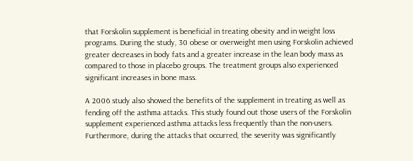that Forskolin supplement is beneficial in treating obesity and in weight loss programs. During the study, 30 obese or overweight men using Forskolin achieved greater decreases in body fats and a greater increase in the lean body mass as compared to those in placebo groups. The treatment groups also experienced significant increases in bone mass.

A 2006 study also showed the benefits of the supplement in treating as well as fending off the asthma attacks. This study found out those users of the Forskolin supplement experienced asthma attacks less frequently than the non-users. Furthermore, during the attacks that occurred, the severity was significantly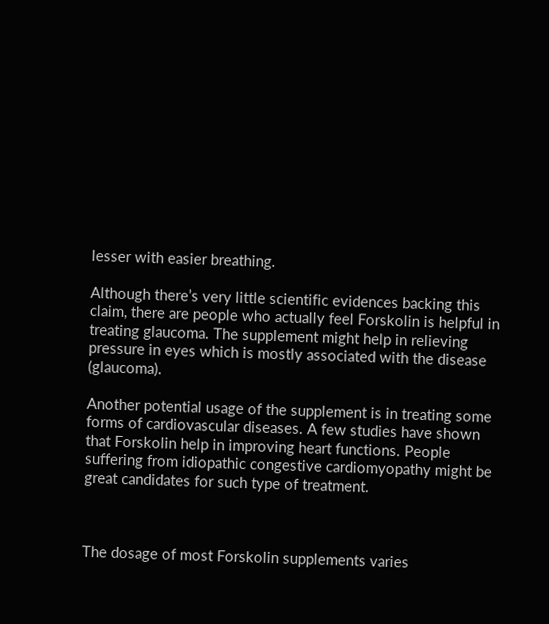lesser with easier breathing.

Although there’s very little scientific evidences backing this claim, there are people who actually feel Forskolin is helpful in treating glaucoma. The supplement might help in relieving pressure in eyes which is mostly associated with the disease (glaucoma).

Another potential usage of the supplement is in treating some forms of cardiovascular diseases. A few studies have shown that Forskolin help in improving heart functions. People suffering from idiopathic congestive cardiomyopathy might be great candidates for such type of treatment.



The dosage of most Forskolin supplements varies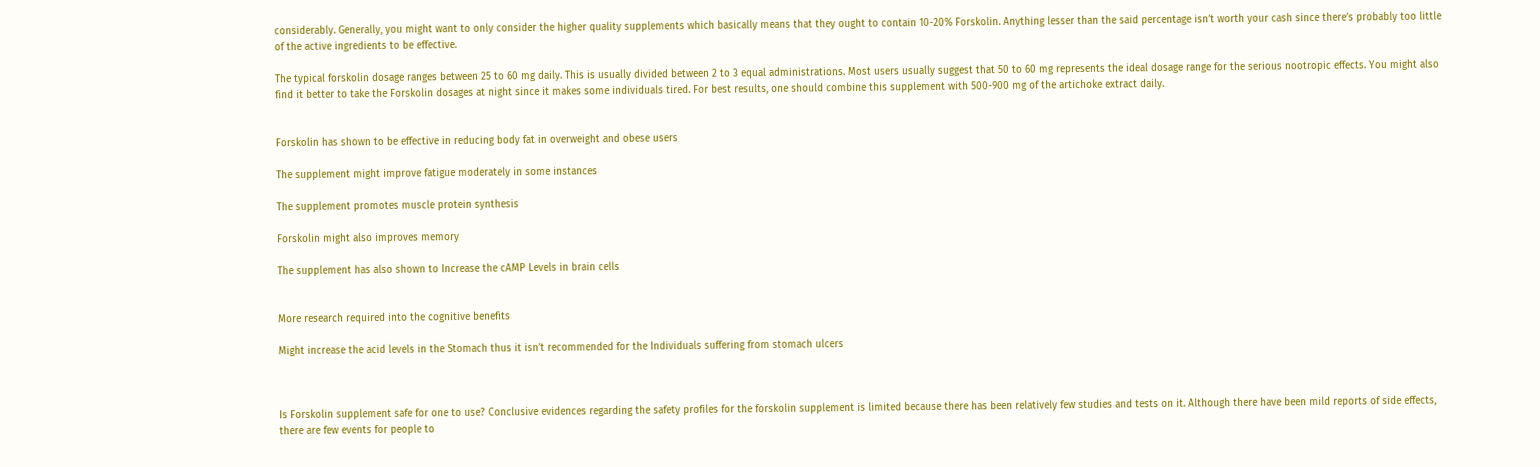considerably. Generally, you might want to only consider the higher quality supplements which basically means that they ought to contain 10-20% Forskolin. Anything lesser than the said percentage isn’t worth your cash since there’s probably too little of the active ingredients to be effective.

The typical forskolin dosage ranges between 25 to 60 mg daily. This is usually divided between 2 to 3 equal administrations. Most users usually suggest that 50 to 60 mg represents the ideal dosage range for the serious nootropic effects. You might also find it better to take the Forskolin dosages at night since it makes some individuals tired. For best results, one should combine this supplement with 500-900 mg of the artichoke extract daily.


Forskolin has shown to be effective in reducing body fat in overweight and obese users

The supplement might improve fatigue moderately in some instances

The supplement promotes muscle protein synthesis

Forskolin might also improves memory

The supplement has also shown to Increase the cAMP Levels in brain cells


More research required into the cognitive benefits

Might increase the acid levels in the Stomach thus it isn’t recommended for the Individuals suffering from stomach ulcers



Is Forskolin supplement safe for one to use? Conclusive evidences regarding the safety profiles for the forskolin supplement is limited because there has been relatively few studies and tests on it. Although there have been mild reports of side effects, there are few events for people to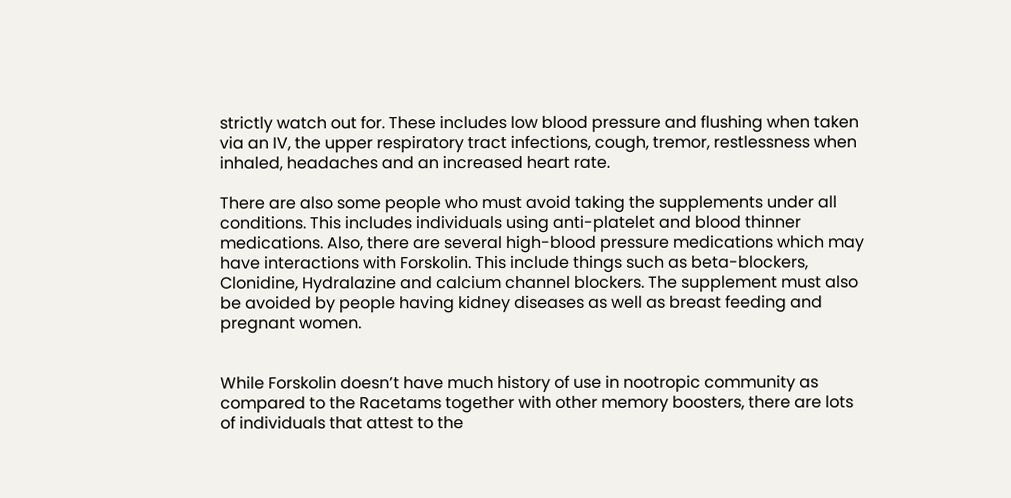strictly watch out for. These includes low blood pressure and flushing when taken via an IV, the upper respiratory tract infections, cough, tremor, restlessness when inhaled, headaches and an increased heart rate.

There are also some people who must avoid taking the supplements under all conditions. This includes individuals using anti-platelet and blood thinner medications. Also, there are several high-blood pressure medications which may have interactions with Forskolin. This include things such as beta-blockers, Clonidine, Hydralazine and calcium channel blockers. The supplement must also be avoided by people having kidney diseases as well as breast feeding and pregnant women.


While Forskolin doesn’t have much history of use in nootropic community as compared to the Racetams together with other memory boosters, there are lots of individuals that attest to the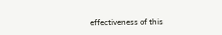effectiveness of this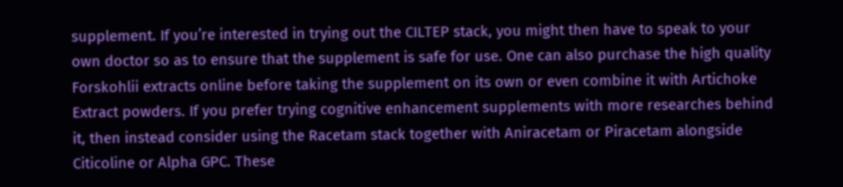supplement. If you’re interested in trying out the CILTEP stack, you might then have to speak to your own doctor so as to ensure that the supplement is safe for use. One can also purchase the high quality Forskohlii extracts online before taking the supplement on its own or even combine it with Artichoke Extract powders. If you prefer trying cognitive enhancement supplements with more researches behind it, then instead consider using the Racetam stack together with Aniracetam or Piracetam alongside Citicoline or Alpha GPC. These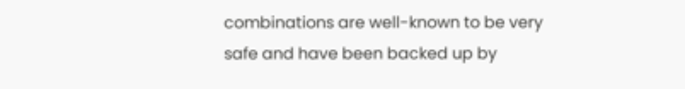combinations are well-known to be very safe and have been backed up by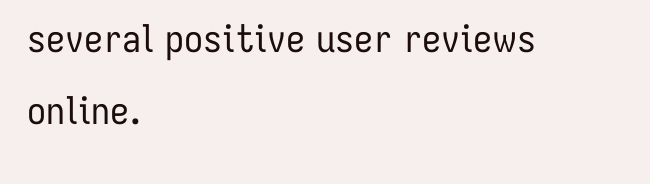several positive user reviews online.